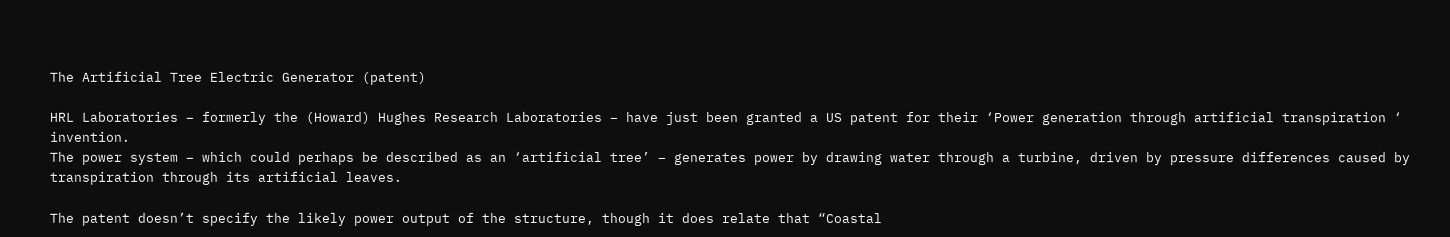The Artificial Tree Electric Generator (patent)

HRL Laboratories – formerly the (Howard) Hughes Research Laboratories – have just been granted a US patent for their ‘Power generation through artificial transpiration ‘ invention.
The power system – which could perhaps be described as an ‘artificial tree’ – generates power by drawing water through a turbine, driven by pressure differences caused by transpiration through its artificial leaves.

The patent doesn’t specify the likely power output of the structure, though it does relate that “Coastal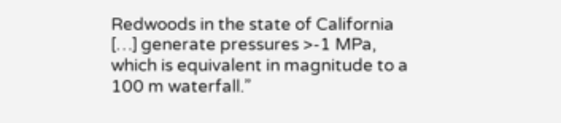Redwoods in the state of California […] generate pressures >-1 MPa, which is equivalent in magnitude to a 100 m waterfall.”